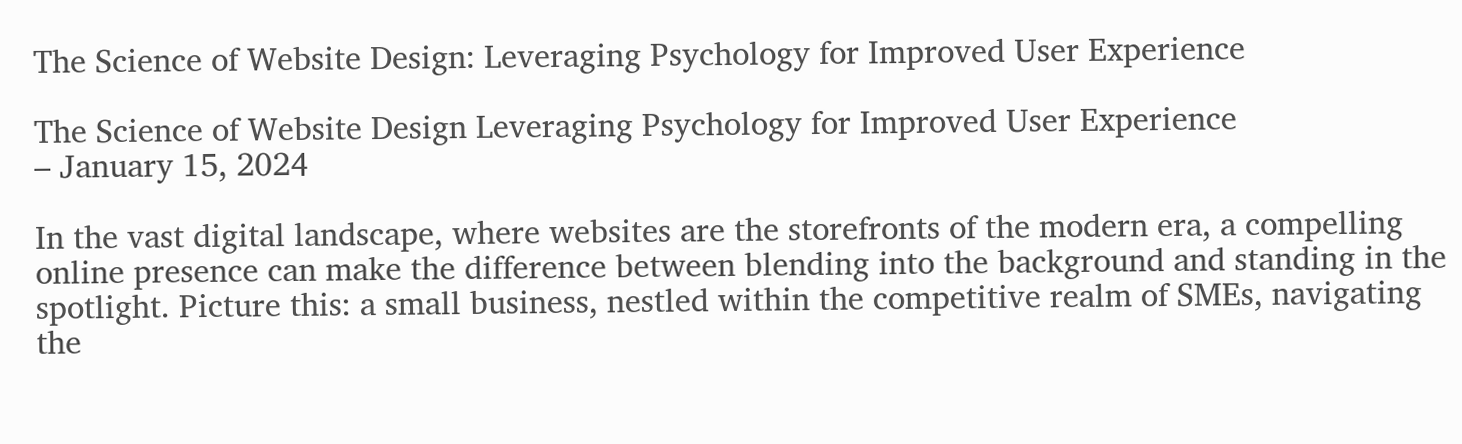The Science of Website Design: Leveraging Psychology for Improved User Experience

The Science of Website Design Leveraging Psychology for Improved User Experience
– January 15, 2024

In the vast digital landscape, where websites are the storefronts of the modern era, a compelling online presence can make the difference between blending into the background and standing in the spotlight. Picture this: a small business, nestled within the competitive realm of SMEs, navigating the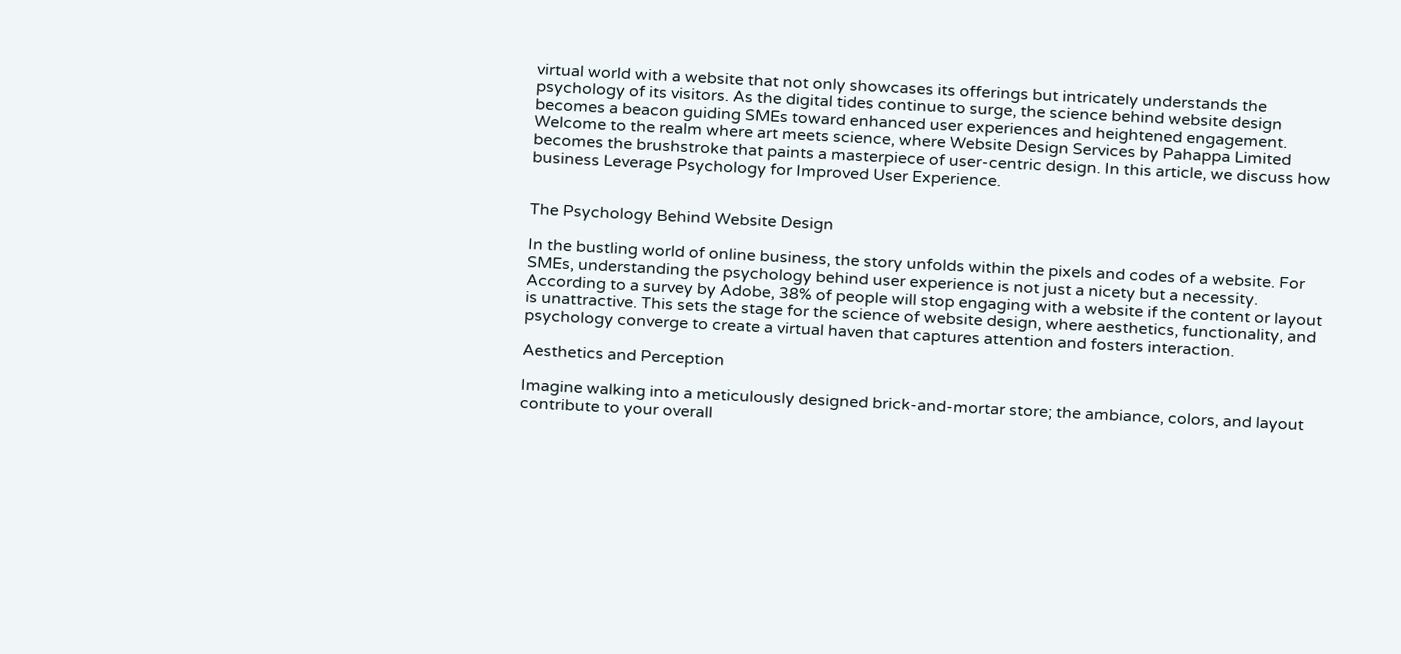virtual world with a website that not only showcases its offerings but intricately understands the psychology of its visitors. As the digital tides continue to surge, the science behind website design becomes a beacon guiding SMEs toward enhanced user experiences and heightened engagement. Welcome to the realm where art meets science, where Website Design Services by Pahappa Limited becomes the brushstroke that paints a masterpiece of user-centric design. In this article, we discuss how business Leverage Psychology for Improved User Experience.


The Psychology Behind Website Design

In the bustling world of online business, the story unfolds within the pixels and codes of a website. For SMEs, understanding the psychology behind user experience is not just a nicety but a necessity. According to a survey by Adobe, 38% of people will stop engaging with a website if the content or layout is unattractive. This sets the stage for the science of website design, where aesthetics, functionality, and psychology converge to create a virtual haven that captures attention and fosters interaction.

Aesthetics and Perception

Imagine walking into a meticulously designed brick-and-mortar store; the ambiance, colors, and layout contribute to your overall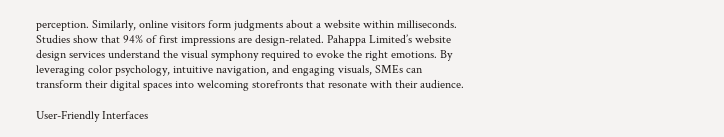perception. Similarly, online visitors form judgments about a website within milliseconds. Studies show that 94% of first impressions are design-related. Pahappa Limited’s website design services understand the visual symphony required to evoke the right emotions. By leveraging color psychology, intuitive navigation, and engaging visuals, SMEs can transform their digital spaces into welcoming storefronts that resonate with their audience.

User-Friendly Interfaces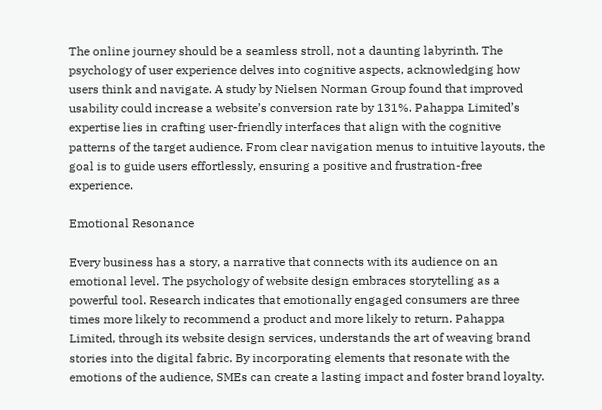The online journey should be a seamless stroll, not a daunting labyrinth. The psychology of user experience delves into cognitive aspects, acknowledging how users think and navigate. A study by Nielsen Norman Group found that improved usability could increase a website’s conversion rate by 131%. Pahappa Limited’s expertise lies in crafting user-friendly interfaces that align with the cognitive patterns of the target audience. From clear navigation menus to intuitive layouts, the goal is to guide users effortlessly, ensuring a positive and frustration-free experience.

Emotional Resonance

Every business has a story, a narrative that connects with its audience on an emotional level. The psychology of website design embraces storytelling as a powerful tool. Research indicates that emotionally engaged consumers are three times more likely to recommend a product and more likely to return. Pahappa Limited, through its website design services, understands the art of weaving brand stories into the digital fabric. By incorporating elements that resonate with the emotions of the audience, SMEs can create a lasting impact and foster brand loyalty.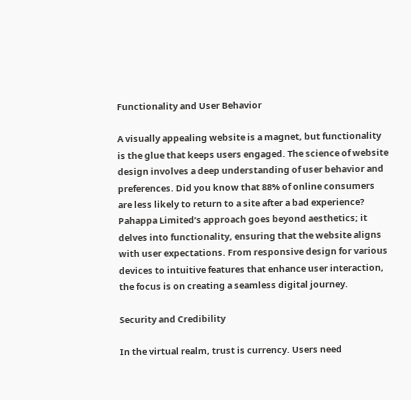Functionality and User Behavior

A visually appealing website is a magnet, but functionality is the glue that keeps users engaged. The science of website design involves a deep understanding of user behavior and preferences. Did you know that 88% of online consumers are less likely to return to a site after a bad experience? Pahappa Limited’s approach goes beyond aesthetics; it delves into functionality, ensuring that the website aligns with user expectations. From responsive design for various devices to intuitive features that enhance user interaction, the focus is on creating a seamless digital journey.

Security and Credibility

In the virtual realm, trust is currency. Users need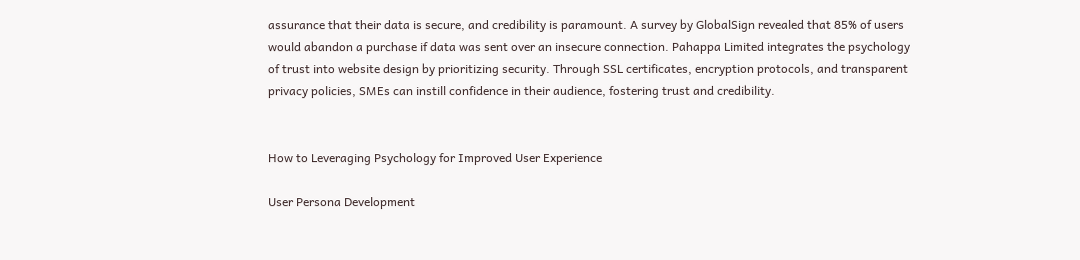assurance that their data is secure, and credibility is paramount. A survey by GlobalSign revealed that 85% of users would abandon a purchase if data was sent over an insecure connection. Pahappa Limited integrates the psychology of trust into website design by prioritizing security. Through SSL certificates, encryption protocols, and transparent privacy policies, SMEs can instill confidence in their audience, fostering trust and credibility.


How to Leveraging Psychology for Improved User Experience

User Persona Development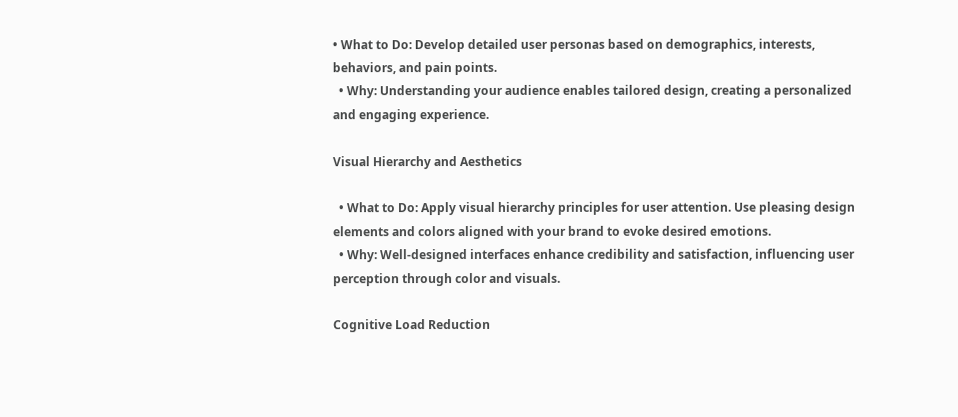• What to Do: Develop detailed user personas based on demographics, interests, behaviors, and pain points.
  • Why: Understanding your audience enables tailored design, creating a personalized and engaging experience.

Visual Hierarchy and Aesthetics

  • What to Do: Apply visual hierarchy principles for user attention. Use pleasing design elements and colors aligned with your brand to evoke desired emotions.
  • Why: Well-designed interfaces enhance credibility and satisfaction, influencing user perception through color and visuals.

Cognitive Load Reduction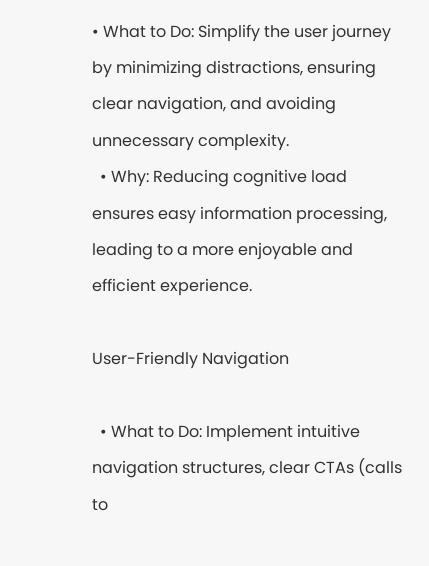• What to Do: Simplify the user journey by minimizing distractions, ensuring clear navigation, and avoiding unnecessary complexity.
  • Why: Reducing cognitive load ensures easy information processing, leading to a more enjoyable and efficient experience.

User-Friendly Navigation

  • What to Do: Implement intuitive navigation structures, clear CTAs (calls to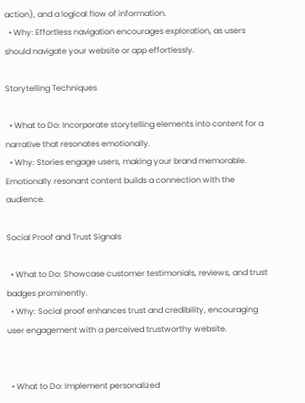action), and a logical flow of information.
  • Why: Effortless navigation encourages exploration, as users should navigate your website or app effortlessly.

Storytelling Techniques

  • What to Do: Incorporate storytelling elements into content for a narrative that resonates emotionally.
  • Why: Stories engage users, making your brand memorable. Emotionally resonant content builds a connection with the audience.

Social Proof and Trust Signals

  • What to Do: Showcase customer testimonials, reviews, and trust badges prominently.
  • Why: Social proof enhances trust and credibility, encouraging user engagement with a perceived trustworthy website.


  • What to Do: Implement personalized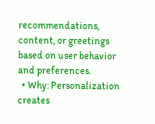recommendations, content, or greetings based on user behavior and preferences.
  • Why: Personalization creates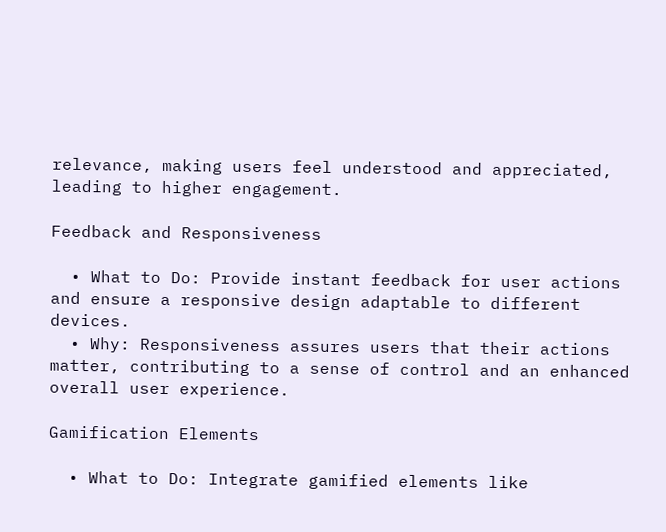relevance, making users feel understood and appreciated, leading to higher engagement.

Feedback and Responsiveness

  • What to Do: Provide instant feedback for user actions and ensure a responsive design adaptable to different devices.
  • Why: Responsiveness assures users that their actions matter, contributing to a sense of control and an enhanced overall user experience.

Gamification Elements

  • What to Do: Integrate gamified elements like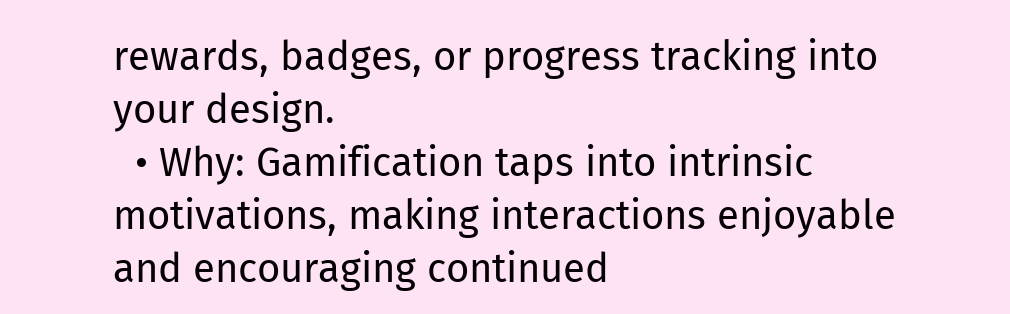rewards, badges, or progress tracking into your design.
  • Why: Gamification taps into intrinsic motivations, making interactions enjoyable and encouraging continued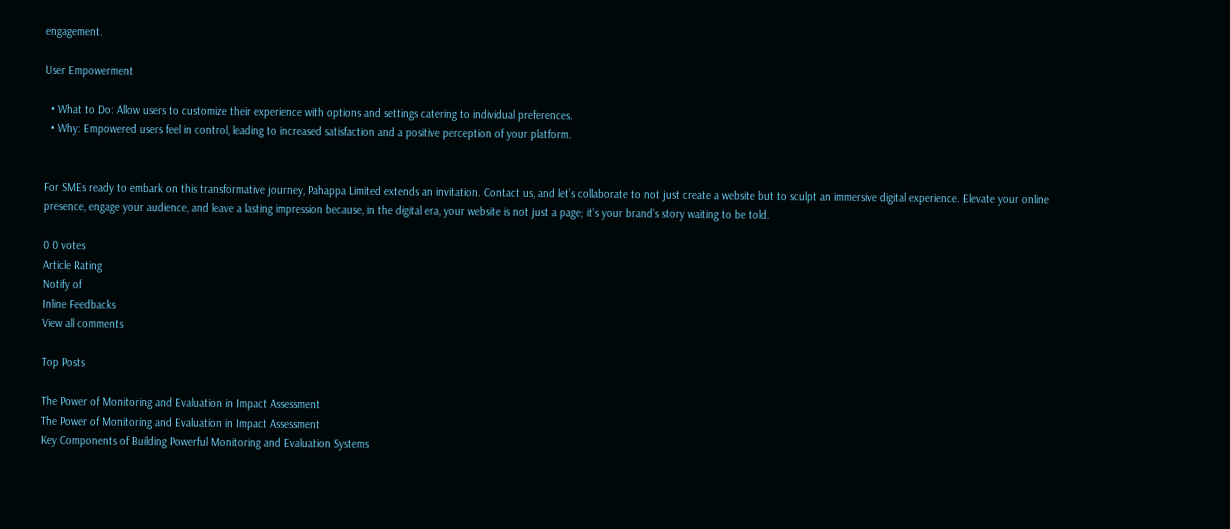engagement.

User Empowerment

  • What to Do: Allow users to customize their experience with options and settings catering to individual preferences.
  • Why: Empowered users feel in control, leading to increased satisfaction and a positive perception of your platform.


For SMEs ready to embark on this transformative journey, Pahappa Limited extends an invitation. Contact us, and let’s collaborate to not just create a website but to sculpt an immersive digital experience. Elevate your online presence, engage your audience, and leave a lasting impression because, in the digital era, your website is not just a page; it’s your brand’s story waiting to be told.

0 0 votes
Article Rating
Notify of
Inline Feedbacks
View all comments

Top Posts

The Power of Monitoring and Evaluation in Impact Assessment
The Power of Monitoring and Evaluation in Impact Assessment
Key Components of Building Powerful Monitoring and Evaluation Systems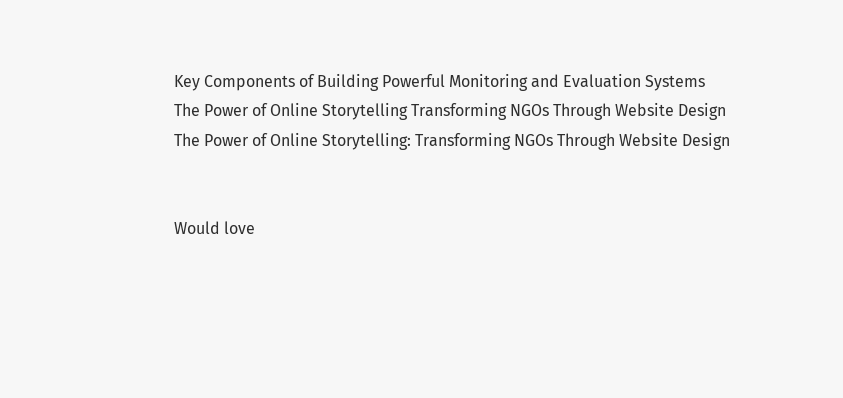Key Components of Building Powerful Monitoring and Evaluation Systems
The Power of Online Storytelling Transforming NGOs Through Website Design
The Power of Online Storytelling: Transforming NGOs Through Website Design


Would love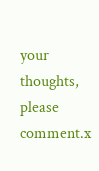your thoughts, please comment.x